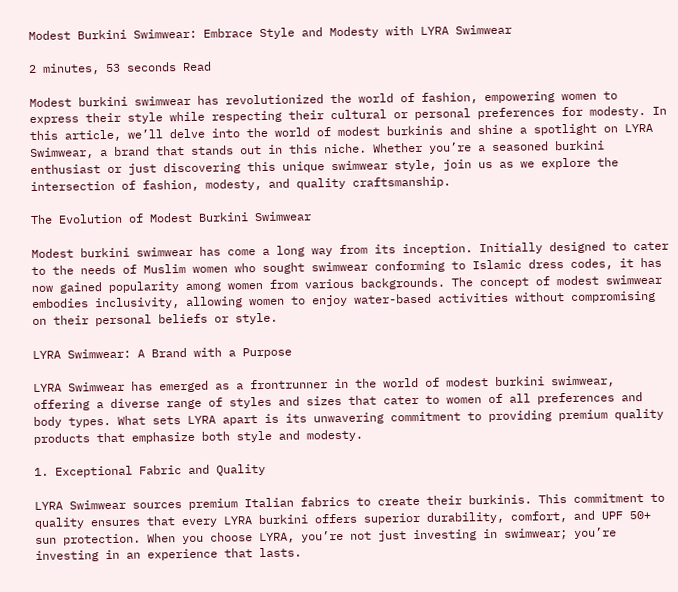Modest Burkini Swimwear: Embrace Style and Modesty with LYRA Swimwear

2 minutes, 53 seconds Read

Modest burkini swimwear has revolutionized the world of fashion, empowering women to express their style while respecting their cultural or personal preferences for modesty. In this article, we’ll delve into the world of modest burkinis and shine a spotlight on LYRA Swimwear, a brand that stands out in this niche. Whether you’re a seasoned burkini enthusiast or just discovering this unique swimwear style, join us as we explore the intersection of fashion, modesty, and quality craftsmanship.

The Evolution of Modest Burkini Swimwear

Modest burkini swimwear has come a long way from its inception. Initially designed to cater to the needs of Muslim women who sought swimwear conforming to Islamic dress codes, it has now gained popularity among women from various backgrounds. The concept of modest swimwear embodies inclusivity, allowing women to enjoy water-based activities without compromising on their personal beliefs or style.

LYRA Swimwear: A Brand with a Purpose

LYRA Swimwear has emerged as a frontrunner in the world of modest burkini swimwear, offering a diverse range of styles and sizes that cater to women of all preferences and body types. What sets LYRA apart is its unwavering commitment to providing premium quality products that emphasize both style and modesty.

1. Exceptional Fabric and Quality

LYRA Swimwear sources premium Italian fabrics to create their burkinis. This commitment to quality ensures that every LYRA burkini offers superior durability, comfort, and UPF 50+ sun protection. When you choose LYRA, you’re not just investing in swimwear; you’re investing in an experience that lasts.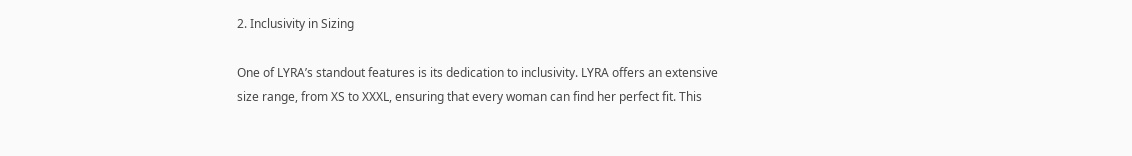2. Inclusivity in Sizing

One of LYRA’s standout features is its dedication to inclusivity. LYRA offers an extensive size range, from XS to XXXL, ensuring that every woman can find her perfect fit. This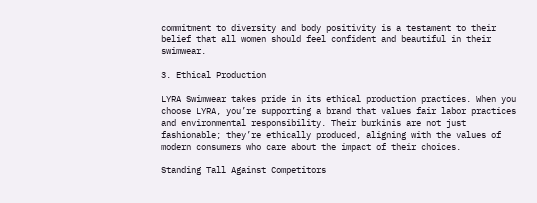commitment to diversity and body positivity is a testament to their belief that all women should feel confident and beautiful in their swimwear.

3. Ethical Production

LYRA Swimwear takes pride in its ethical production practices. When you choose LYRA, you’re supporting a brand that values fair labor practices and environmental responsibility. Their burkinis are not just fashionable; they’re ethically produced, aligning with the values of modern consumers who care about the impact of their choices.

Standing Tall Against Competitors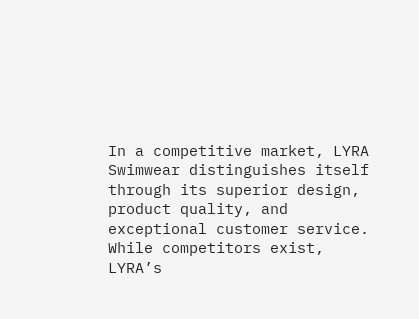In a competitive market, LYRA Swimwear distinguishes itself through its superior design, product quality, and exceptional customer service. While competitors exist, LYRA’s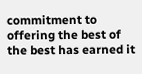commitment to offering the best of the best has earned it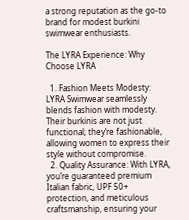a strong reputation as the go-to brand for modest burkini swimwear enthusiasts.

The LYRA Experience: Why Choose LYRA

  1. Fashion Meets Modesty: LYRA Swimwear seamlessly blends fashion with modesty. Their burkinis are not just functional; they’re fashionable, allowing women to express their style without compromise.
  2. Quality Assurance: With LYRA, you’re guaranteed premium Italian fabric, UPF 50+ protection, and meticulous craftsmanship, ensuring your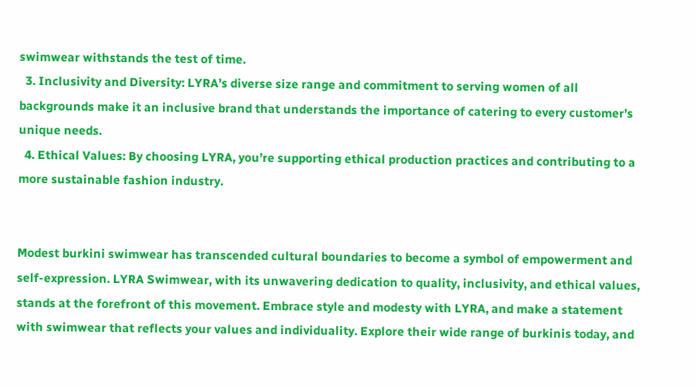swimwear withstands the test of time.
  3. Inclusivity and Diversity: LYRA’s diverse size range and commitment to serving women of all backgrounds make it an inclusive brand that understands the importance of catering to every customer’s unique needs.
  4. Ethical Values: By choosing LYRA, you’re supporting ethical production practices and contributing to a more sustainable fashion industry.


Modest burkini swimwear has transcended cultural boundaries to become a symbol of empowerment and self-expression. LYRA Swimwear, with its unwavering dedication to quality, inclusivity, and ethical values, stands at the forefront of this movement. Embrace style and modesty with LYRA, and make a statement with swimwear that reflects your values and individuality. Explore their wide range of burkinis today, and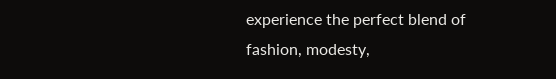experience the perfect blend of fashion, modesty,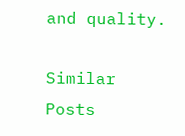and quality.

Similar Posts